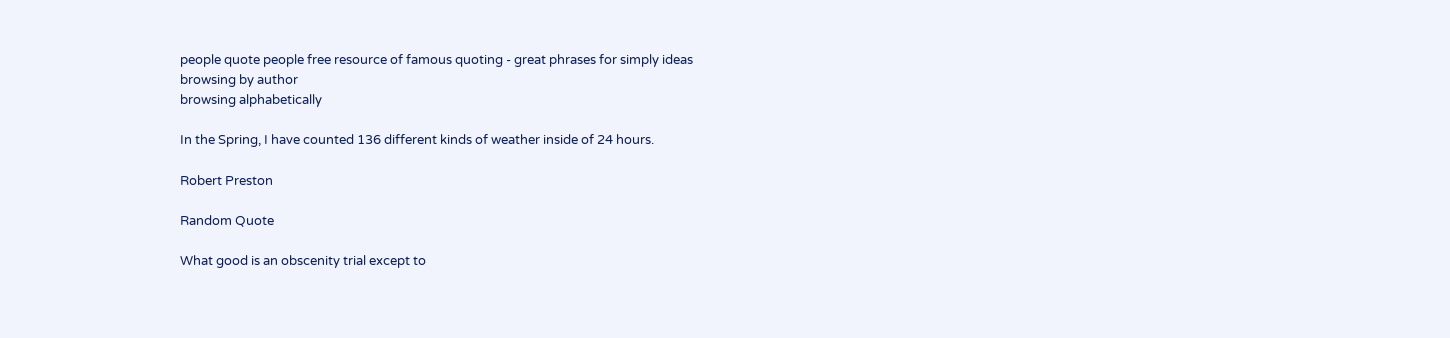people quote people free resource of famous quoting - great phrases for simply ideas
browsing by author
browsing alphabetically

In the Spring, I have counted 136 different kinds of weather inside of 24 hours.

Robert Preston

Random Quote

What good is an obscenity trial except to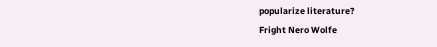popularize literature?
Fright Nero Wolfe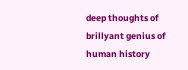deep thoughts of brillyant genius of human history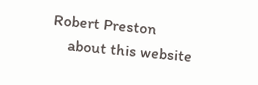Robert Preston
    about this website